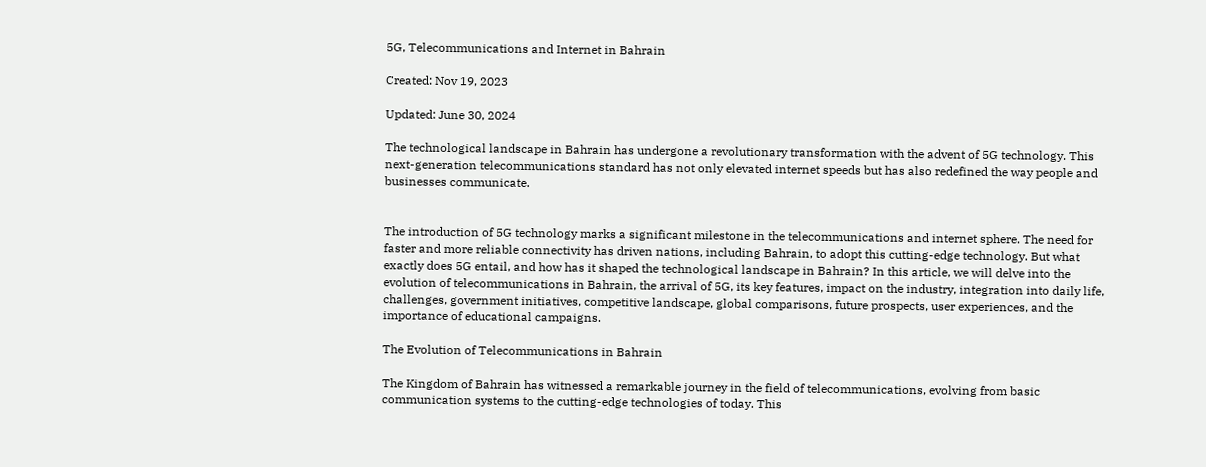5G, Telecommunications and Internet in Bahrain

Created: Nov 19, 2023

Updated: June 30, 2024

The technological landscape in Bahrain has undergone a revolutionary transformation with the advent of 5G technology. This next-generation telecommunications standard has not only elevated internet speeds but has also redefined the way people and businesses communicate.


The introduction of 5G technology marks a significant milestone in the telecommunications and internet sphere. The need for faster and more reliable connectivity has driven nations, including Bahrain, to adopt this cutting-edge technology. But what exactly does 5G entail, and how has it shaped the technological landscape in Bahrain? In this article, we will delve into the evolution of telecommunications in Bahrain, the arrival of 5G, its key features, impact on the industry, integration into daily life, challenges, government initiatives, competitive landscape, global comparisons, future prospects, user experiences, and the importance of educational campaigns.

The Evolution of Telecommunications in Bahrain

The Kingdom of Bahrain has witnessed a remarkable journey in the field of telecommunications, evolving from basic communication systems to the cutting-edge technologies of today. This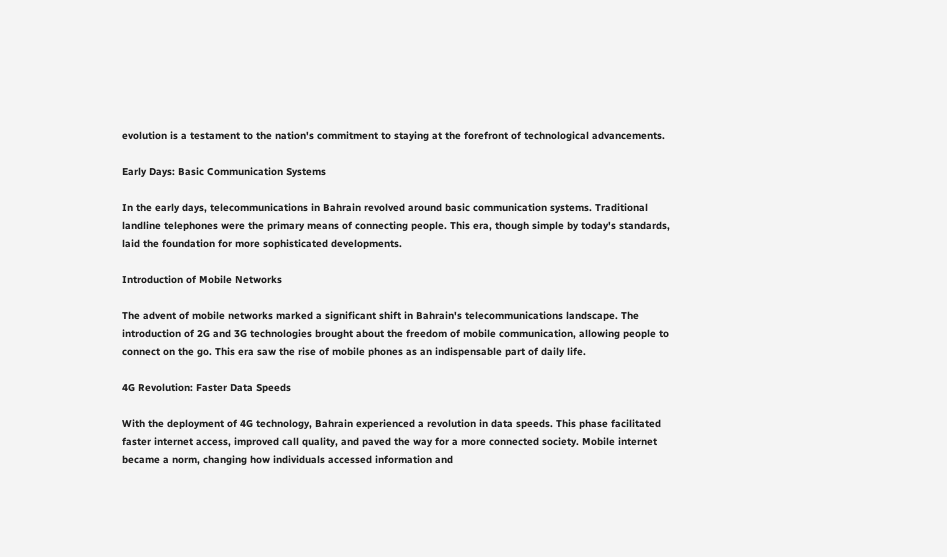evolution is a testament to the nation's commitment to staying at the forefront of technological advancements.

Early Days: Basic Communication Systems

In the early days, telecommunications in Bahrain revolved around basic communication systems. Traditional landline telephones were the primary means of connecting people. This era, though simple by today's standards, laid the foundation for more sophisticated developments.

Introduction of Mobile Networks

The advent of mobile networks marked a significant shift in Bahrain's telecommunications landscape. The introduction of 2G and 3G technologies brought about the freedom of mobile communication, allowing people to connect on the go. This era saw the rise of mobile phones as an indispensable part of daily life.

4G Revolution: Faster Data Speeds

With the deployment of 4G technology, Bahrain experienced a revolution in data speeds. This phase facilitated faster internet access, improved call quality, and paved the way for a more connected society. Mobile internet became a norm, changing how individuals accessed information and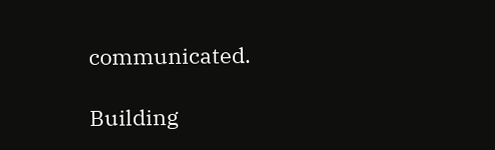communicated.

Building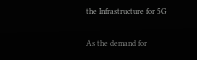the Infrastructure for 5G

As the demand for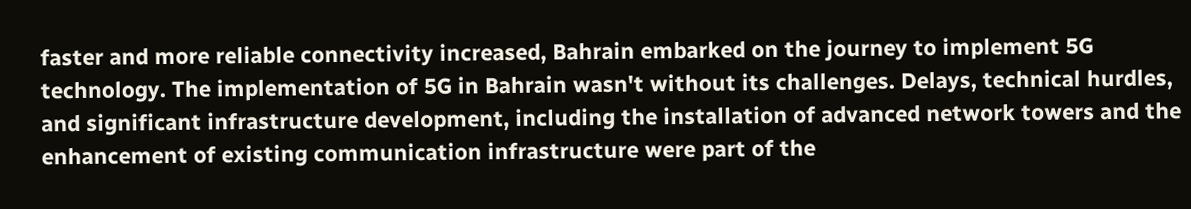faster and more reliable connectivity increased, Bahrain embarked on the journey to implement 5G technology. The implementation of 5G in Bahrain wasn't without its challenges. Delays, technical hurdles, and significant infrastructure development, including the installation of advanced network towers and the enhancement of existing communication infrastructure were part of the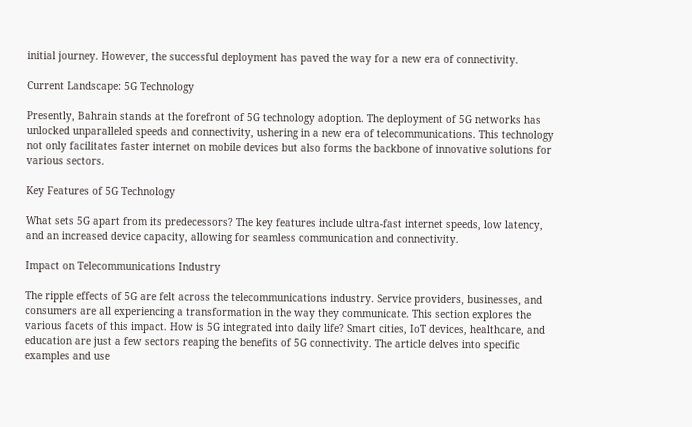initial journey. However, the successful deployment has paved the way for a new era of connectivity.

Current Landscape: 5G Technology

Presently, Bahrain stands at the forefront of 5G technology adoption. The deployment of 5G networks has unlocked unparalleled speeds and connectivity, ushering in a new era of telecommunications. This technology not only facilitates faster internet on mobile devices but also forms the backbone of innovative solutions for various sectors.

Key Features of 5G Technology

What sets 5G apart from its predecessors? The key features include ultra-fast internet speeds, low latency, and an increased device capacity, allowing for seamless communication and connectivity.

Impact on Telecommunications Industry

The ripple effects of 5G are felt across the telecommunications industry. Service providers, businesses, and consumers are all experiencing a transformation in the way they communicate. This section explores the various facets of this impact. How is 5G integrated into daily life? Smart cities, IoT devices, healthcare, and education are just a few sectors reaping the benefits of 5G connectivity. The article delves into specific examples and use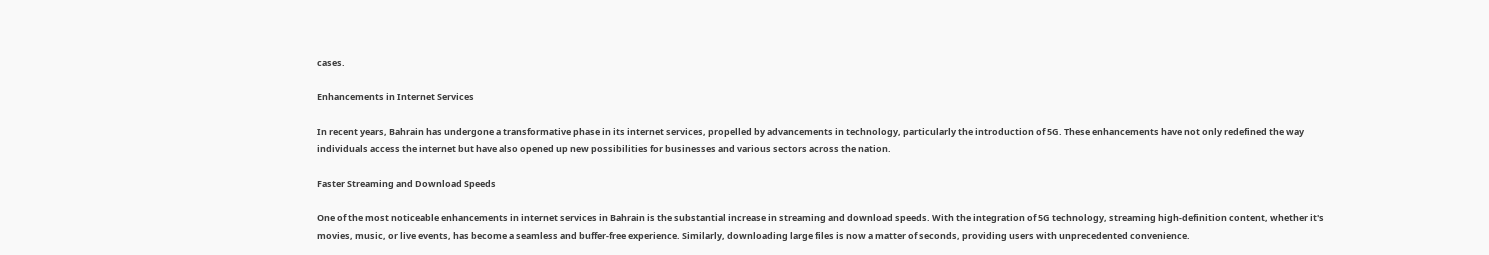cases.

Enhancements in Internet Services

In recent years, Bahrain has undergone a transformative phase in its internet services, propelled by advancements in technology, particularly the introduction of 5G. These enhancements have not only redefined the way individuals access the internet but have also opened up new possibilities for businesses and various sectors across the nation.

Faster Streaming and Download Speeds

One of the most noticeable enhancements in internet services in Bahrain is the substantial increase in streaming and download speeds. With the integration of 5G technology, streaming high-definition content, whether it's movies, music, or live events, has become a seamless and buffer-free experience. Similarly, downloading large files is now a matter of seconds, providing users with unprecedented convenience.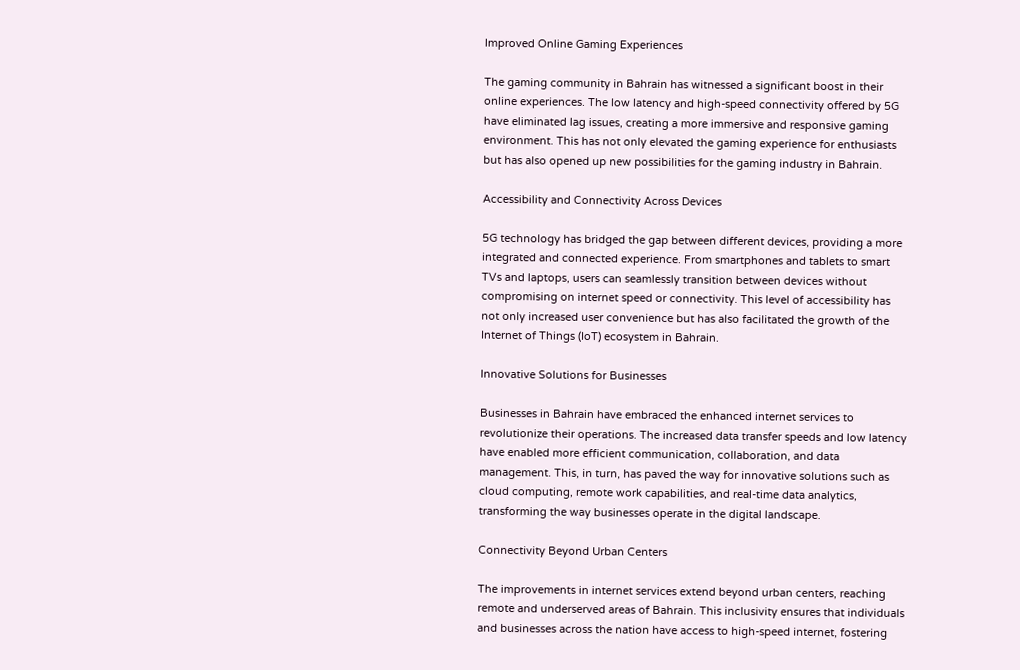Improved Online Gaming Experiences

The gaming community in Bahrain has witnessed a significant boost in their online experiences. The low latency and high-speed connectivity offered by 5G have eliminated lag issues, creating a more immersive and responsive gaming environment. This has not only elevated the gaming experience for enthusiasts but has also opened up new possibilities for the gaming industry in Bahrain.

Accessibility and Connectivity Across Devices

5G technology has bridged the gap between different devices, providing a more integrated and connected experience. From smartphones and tablets to smart TVs and laptops, users can seamlessly transition between devices without compromising on internet speed or connectivity. This level of accessibility has not only increased user convenience but has also facilitated the growth of the Internet of Things (IoT) ecosystem in Bahrain.

Innovative Solutions for Businesses

Businesses in Bahrain have embraced the enhanced internet services to revolutionize their operations. The increased data transfer speeds and low latency have enabled more efficient communication, collaboration, and data management. This, in turn, has paved the way for innovative solutions such as cloud computing, remote work capabilities, and real-time data analytics, transforming the way businesses operate in the digital landscape.

Connectivity Beyond Urban Centers

The improvements in internet services extend beyond urban centers, reaching remote and underserved areas of Bahrain. This inclusivity ensures that individuals and businesses across the nation have access to high-speed internet, fostering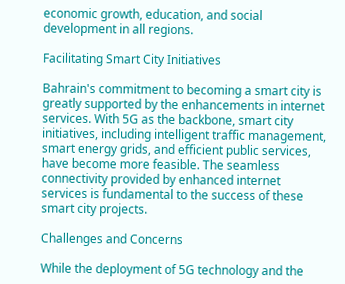economic growth, education, and social development in all regions.

Facilitating Smart City Initiatives

Bahrain's commitment to becoming a smart city is greatly supported by the enhancements in internet services. With 5G as the backbone, smart city initiatives, including intelligent traffic management, smart energy grids, and efficient public services, have become more feasible. The seamless connectivity provided by enhanced internet services is fundamental to the success of these smart city projects.

Challenges and Concerns

While the deployment of 5G technology and the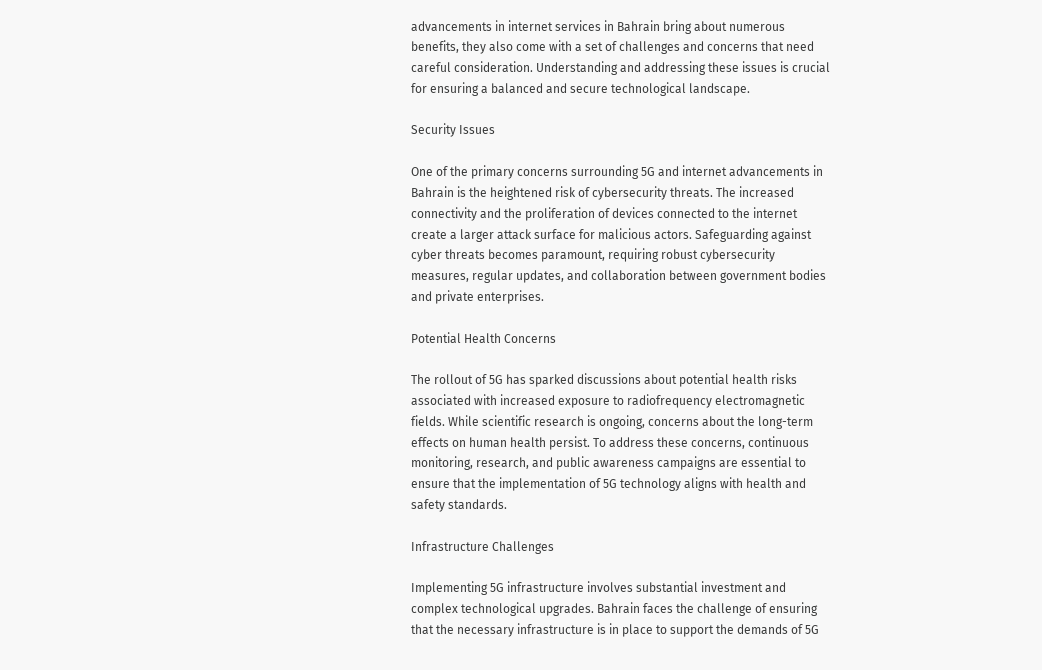advancements in internet services in Bahrain bring about numerous benefits, they also come with a set of challenges and concerns that need careful consideration. Understanding and addressing these issues is crucial for ensuring a balanced and secure technological landscape.

Security Issues

One of the primary concerns surrounding 5G and internet advancements in Bahrain is the heightened risk of cybersecurity threats. The increased connectivity and the proliferation of devices connected to the internet create a larger attack surface for malicious actors. Safeguarding against cyber threats becomes paramount, requiring robust cybersecurity measures, regular updates, and collaboration between government bodies and private enterprises.

Potential Health Concerns

The rollout of 5G has sparked discussions about potential health risks associated with increased exposure to radiofrequency electromagnetic fields. While scientific research is ongoing, concerns about the long-term effects on human health persist. To address these concerns, continuous monitoring, research, and public awareness campaigns are essential to ensure that the implementation of 5G technology aligns with health and safety standards.

Infrastructure Challenges

Implementing 5G infrastructure involves substantial investment and complex technological upgrades. Bahrain faces the challenge of ensuring that the necessary infrastructure is in place to support the demands of 5G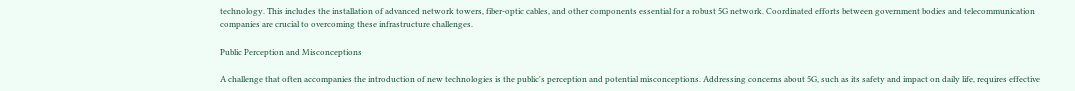technology. This includes the installation of advanced network towers, fiber-optic cables, and other components essential for a robust 5G network. Coordinated efforts between government bodies and telecommunication companies are crucial to overcoming these infrastructure challenges.

Public Perception and Misconceptions

A challenge that often accompanies the introduction of new technologies is the public's perception and potential misconceptions. Addressing concerns about 5G, such as its safety and impact on daily life, requires effective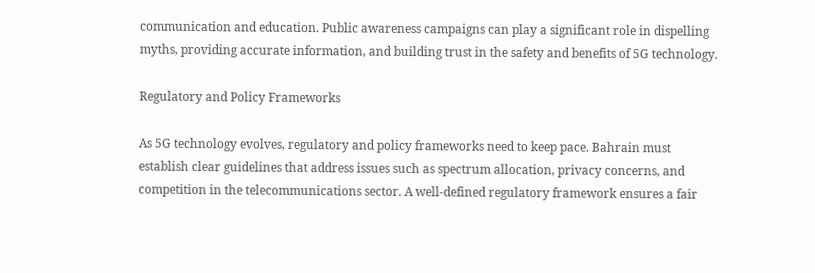communication and education. Public awareness campaigns can play a significant role in dispelling myths, providing accurate information, and building trust in the safety and benefits of 5G technology.

Regulatory and Policy Frameworks

As 5G technology evolves, regulatory and policy frameworks need to keep pace. Bahrain must establish clear guidelines that address issues such as spectrum allocation, privacy concerns, and competition in the telecommunications sector. A well-defined regulatory framework ensures a fair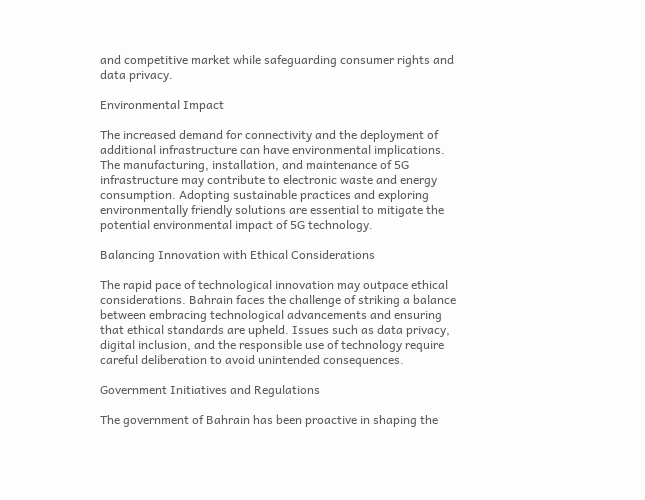and competitive market while safeguarding consumer rights and data privacy.

Environmental Impact

The increased demand for connectivity and the deployment of additional infrastructure can have environmental implications. The manufacturing, installation, and maintenance of 5G infrastructure may contribute to electronic waste and energy consumption. Adopting sustainable practices and exploring environmentally friendly solutions are essential to mitigate the potential environmental impact of 5G technology.

Balancing Innovation with Ethical Considerations

The rapid pace of technological innovation may outpace ethical considerations. Bahrain faces the challenge of striking a balance between embracing technological advancements and ensuring that ethical standards are upheld. Issues such as data privacy, digital inclusion, and the responsible use of technology require careful deliberation to avoid unintended consequences.

Government Initiatives and Regulations

The government of Bahrain has been proactive in shaping the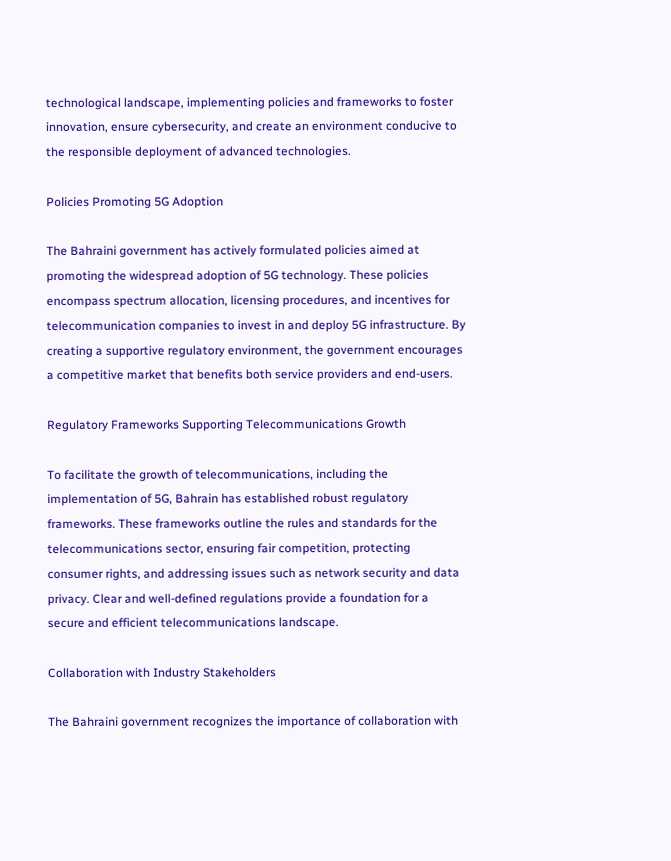technological landscape, implementing policies and frameworks to foster innovation, ensure cybersecurity, and create an environment conducive to the responsible deployment of advanced technologies.

Policies Promoting 5G Adoption

The Bahraini government has actively formulated policies aimed at promoting the widespread adoption of 5G technology. These policies encompass spectrum allocation, licensing procedures, and incentives for telecommunication companies to invest in and deploy 5G infrastructure. By creating a supportive regulatory environment, the government encourages a competitive market that benefits both service providers and end-users.

Regulatory Frameworks Supporting Telecommunications Growth

To facilitate the growth of telecommunications, including the implementation of 5G, Bahrain has established robust regulatory frameworks. These frameworks outline the rules and standards for the telecommunications sector, ensuring fair competition, protecting consumer rights, and addressing issues such as network security and data privacy. Clear and well-defined regulations provide a foundation for a secure and efficient telecommunications landscape.

Collaboration with Industry Stakeholders

The Bahraini government recognizes the importance of collaboration with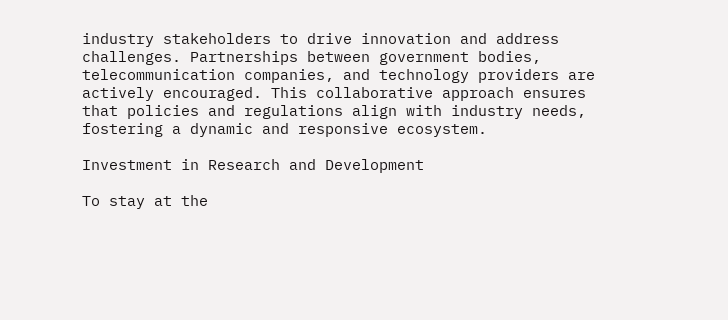industry stakeholders to drive innovation and address challenges. Partnerships between government bodies, telecommunication companies, and technology providers are actively encouraged. This collaborative approach ensures that policies and regulations align with industry needs, fostering a dynamic and responsive ecosystem.

Investment in Research and Development

To stay at the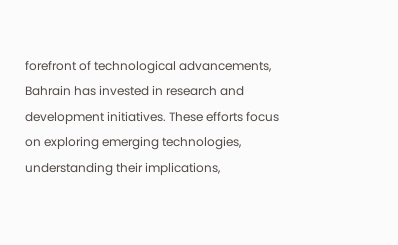forefront of technological advancements, Bahrain has invested in research and development initiatives. These efforts focus on exploring emerging technologies, understanding their implications,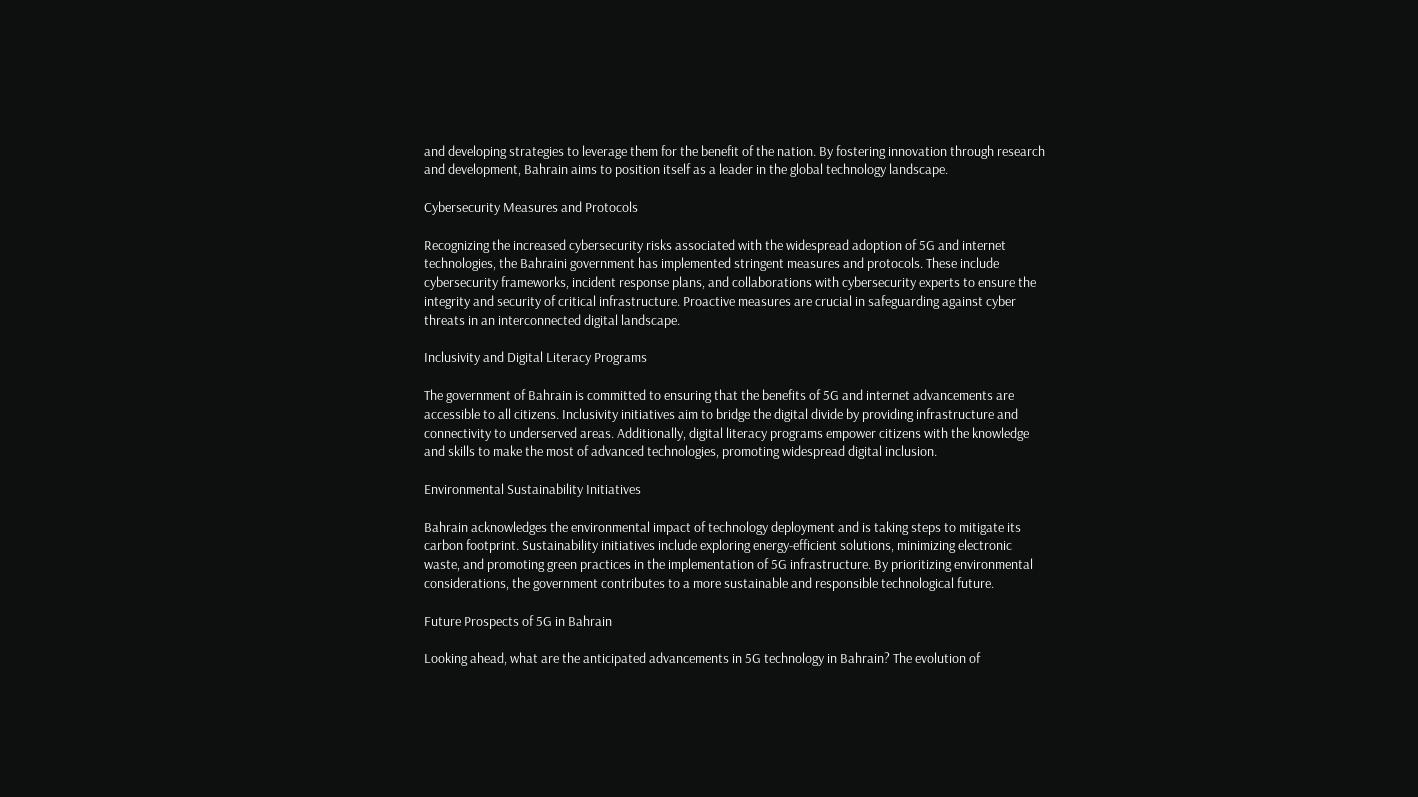and developing strategies to leverage them for the benefit of the nation. By fostering innovation through research and development, Bahrain aims to position itself as a leader in the global technology landscape.

Cybersecurity Measures and Protocols

Recognizing the increased cybersecurity risks associated with the widespread adoption of 5G and internet technologies, the Bahraini government has implemented stringent measures and protocols. These include cybersecurity frameworks, incident response plans, and collaborations with cybersecurity experts to ensure the integrity and security of critical infrastructure. Proactive measures are crucial in safeguarding against cyber threats in an interconnected digital landscape.

Inclusivity and Digital Literacy Programs

The government of Bahrain is committed to ensuring that the benefits of 5G and internet advancements are accessible to all citizens. Inclusivity initiatives aim to bridge the digital divide by providing infrastructure and connectivity to underserved areas. Additionally, digital literacy programs empower citizens with the knowledge and skills to make the most of advanced technologies, promoting widespread digital inclusion.

Environmental Sustainability Initiatives

Bahrain acknowledges the environmental impact of technology deployment and is taking steps to mitigate its carbon footprint. Sustainability initiatives include exploring energy-efficient solutions, minimizing electronic waste, and promoting green practices in the implementation of 5G infrastructure. By prioritizing environmental considerations, the government contributes to a more sustainable and responsible technological future.

Future Prospects of 5G in Bahrain

Looking ahead, what are the anticipated advancements in 5G technology in Bahrain? The evolution of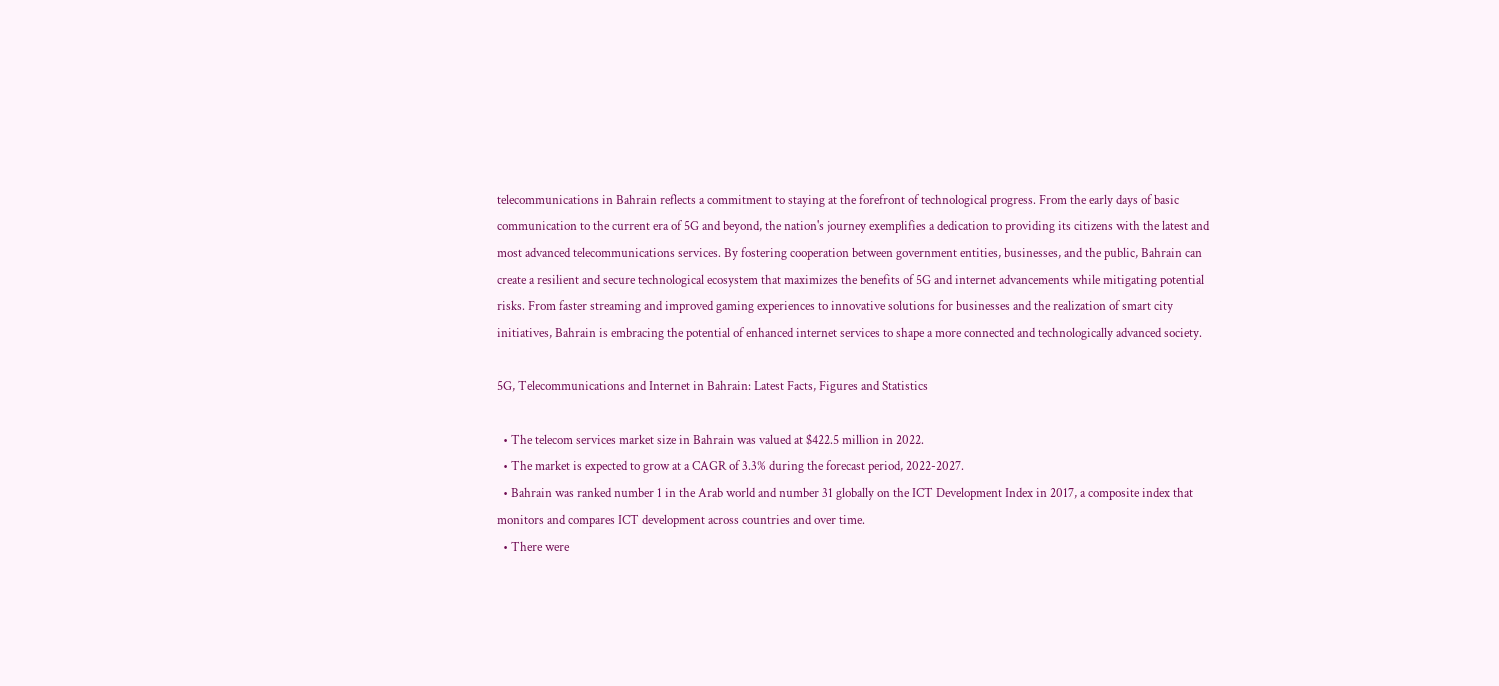telecommunications in Bahrain reflects a commitment to staying at the forefront of technological progress. From the early days of basic communication to the current era of 5G and beyond, the nation's journey exemplifies a dedication to providing its citizens with the latest and most advanced telecommunications services. By fostering cooperation between government entities, businesses, and the public, Bahrain can create a resilient and secure technological ecosystem that maximizes the benefits of 5G and internet advancements while mitigating potential risks. From faster streaming and improved gaming experiences to innovative solutions for businesses and the realization of smart city initiatives, Bahrain is embracing the potential of enhanced internet services to shape a more connected and technologically advanced society.

5G, Telecommunications and Internet in Bahrain: Latest Facts, Figures and Statistics

  • The telecom services market size in Bahrain was valued at $422.5 million in 2022.
  • The market is expected to grow at a CAGR of 3.3% during the forecast period, 2022-2027.
  • Bahrain was ranked number 1 in the Arab world and number 31 globally on the ICT Development Index in 2017, a composite index that monitors and compares ICT development across countries and over time.
  • There were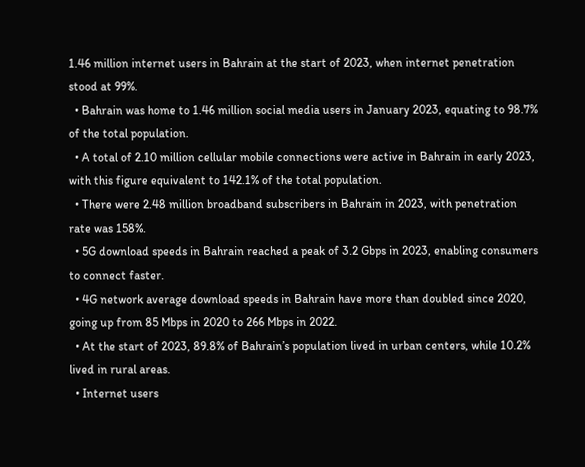1.46 million internet users in Bahrain at the start of 2023, when internet penetration stood at 99%.
  • Bahrain was home to 1.46 million social media users in January 2023, equating to 98.7% of the total population.
  • A total of 2.10 million cellular mobile connections were active in Bahrain in early 2023, with this figure equivalent to 142.1% of the total population.
  • There were 2.48 million broadband subscribers in Bahrain in 2023, with penetration rate was 158%.
  • 5G download speeds in Bahrain reached a peak of 3.2 Gbps in 2023, enabling consumers to connect faster.
  • 4G network average download speeds in Bahrain have more than doubled since 2020, going up from 85 Mbps in 2020 to 266 Mbps in 2022.
  • At the start of 2023, 89.8% of Bahrain’s population lived in urban centers, while 10.2% lived in rural areas.
  • Internet users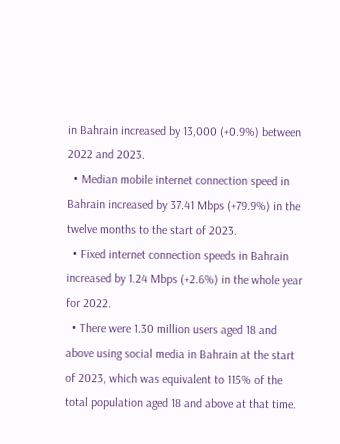in Bahrain increased by 13,000 (+0.9%) between 2022 and 2023.
  • Median mobile internet connection speed in Bahrain increased by 37.41 Mbps (+79.9%) in the twelve months to the start of 2023.
  • Fixed internet connection speeds in Bahrain increased by 1.24 Mbps (+2.6%) in the whole year for 2022.
  • There were 1.30 million users aged 18 and above using social media in Bahrain at the start of 2023, which was equivalent to 115% of the total population aged 18 and above at that time.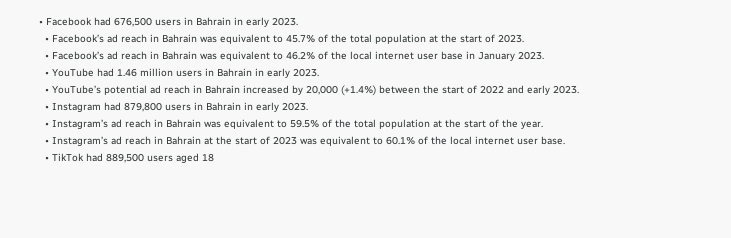• Facebook had 676,500 users in Bahrain in early 2023.
  • Facebook’s ad reach in Bahrain was equivalent to 45.7% of the total population at the start of 2023.
  • Facebook’s ad reach in Bahrain was equivalent to 46.2% of the local internet user base in January 2023.
  • YouTube had 1.46 million users in Bahrain in early 2023.
  • YouTube’s potential ad reach in Bahrain increased by 20,000 (+1.4%) between the start of 2022 and early 2023.
  • Instagram had 879,800 users in Bahrain in early 2023.
  • Instagram’s ad reach in Bahrain was equivalent to 59.5% of the total population at the start of the year.
  • Instagram’s ad reach in Bahrain at the start of 2023 was equivalent to 60.1% of the local internet user base.
  • TikTok had 889,500 users aged 18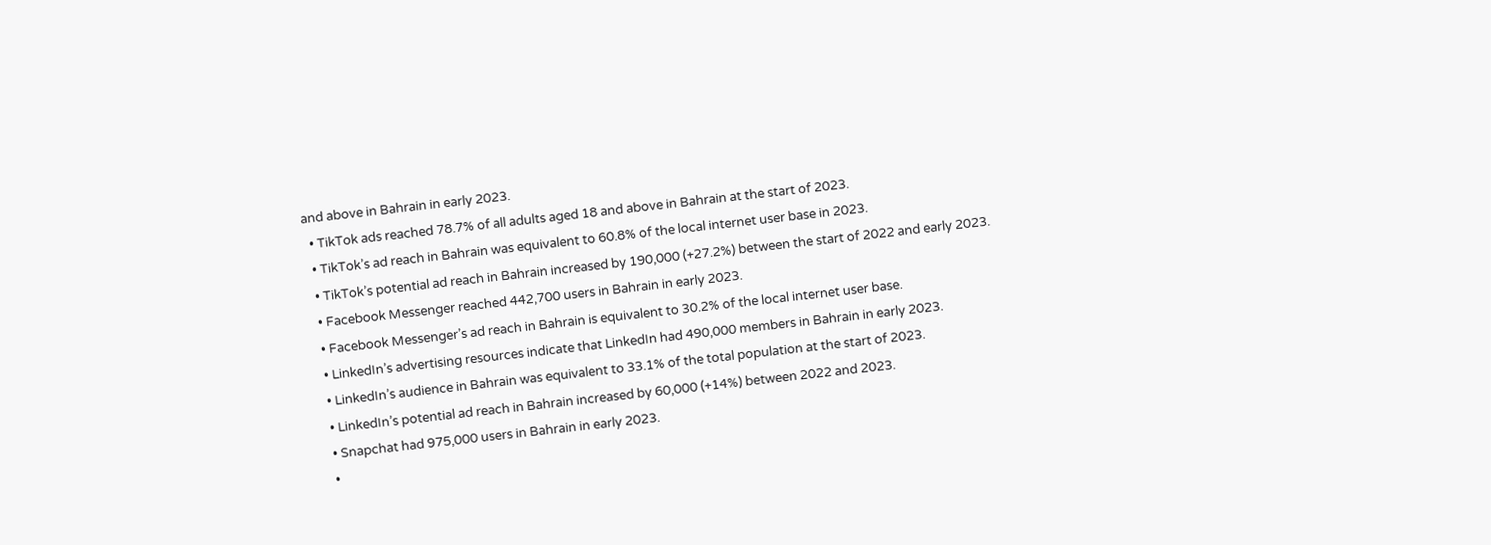and above in Bahrain in early 2023.
  • TikTok ads reached 78.7% of all adults aged 18 and above in Bahrain at the start of 2023.
  • TikTok’s ad reach in Bahrain was equivalent to 60.8% of the local internet user base in 2023.
  • TikTok’s potential ad reach in Bahrain increased by 190,000 (+27.2%) between the start of 2022 and early 2023.
  • Facebook Messenger reached 442,700 users in Bahrain in early 2023.
  • Facebook Messenger’s ad reach in Bahrain is equivalent to 30.2% of the local internet user base.
  • LinkedIn’s advertising resources indicate that LinkedIn had 490,000 members in Bahrain in early 2023.
  • LinkedIn’s audience in Bahrain was equivalent to 33.1% of the total population at the start of 2023.
  • LinkedIn’s potential ad reach in Bahrain increased by 60,000 (+14%) between 2022 and 2023.
  • Snapchat had 975,000 users in Bahrain in early 2023.
  •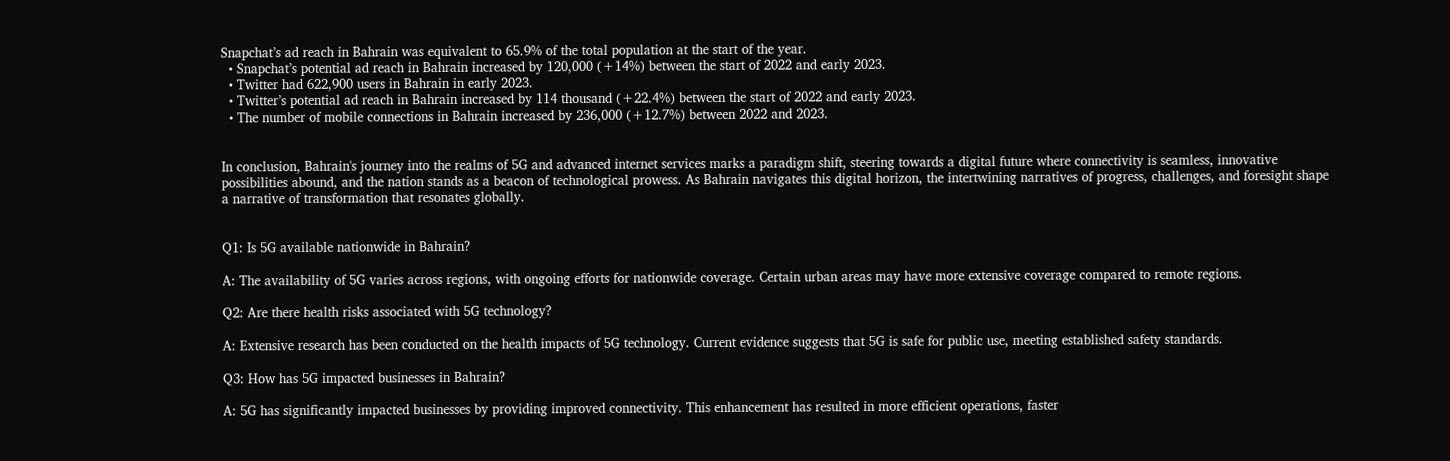Snapchat’s ad reach in Bahrain was equivalent to 65.9% of the total population at the start of the year.
  • Snapchat’s potential ad reach in Bahrain increased by 120,000 (+14%) between the start of 2022 and early 2023.
  • Twitter had 622,900 users in Bahrain in early 2023.
  • Twitter’s potential ad reach in Bahrain increased by 114 thousand (+22.4%) between the start of 2022 and early 2023.
  • The number of mobile connections in Bahrain increased by 236,000 (+12.7%) between 2022 and 2023.


In conclusion, Bahrain's journey into the realms of 5G and advanced internet services marks a paradigm shift, steering towards a digital future where connectivity is seamless, innovative possibilities abound, and the nation stands as a beacon of technological prowess. As Bahrain navigates this digital horizon, the intertwining narratives of progress, challenges, and foresight shape a narrative of transformation that resonates globally.


Q1: Is 5G available nationwide in Bahrain?

A: The availability of 5G varies across regions, with ongoing efforts for nationwide coverage. Certain urban areas may have more extensive coverage compared to remote regions.

Q2: Are there health risks associated with 5G technology?

A: Extensive research has been conducted on the health impacts of 5G technology. Current evidence suggests that 5G is safe for public use, meeting established safety standards.

Q3: How has 5G impacted businesses in Bahrain?

A: 5G has significantly impacted businesses by providing improved connectivity. This enhancement has resulted in more efficient operations, faster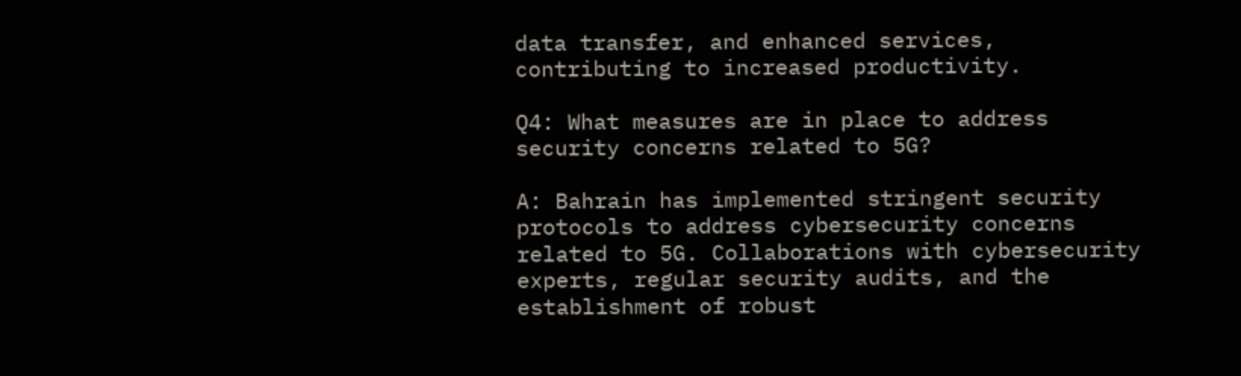data transfer, and enhanced services, contributing to increased productivity.

Q4: What measures are in place to address security concerns related to 5G?

A: Bahrain has implemented stringent security protocols to address cybersecurity concerns related to 5G. Collaborations with cybersecurity experts, regular security audits, and the establishment of robust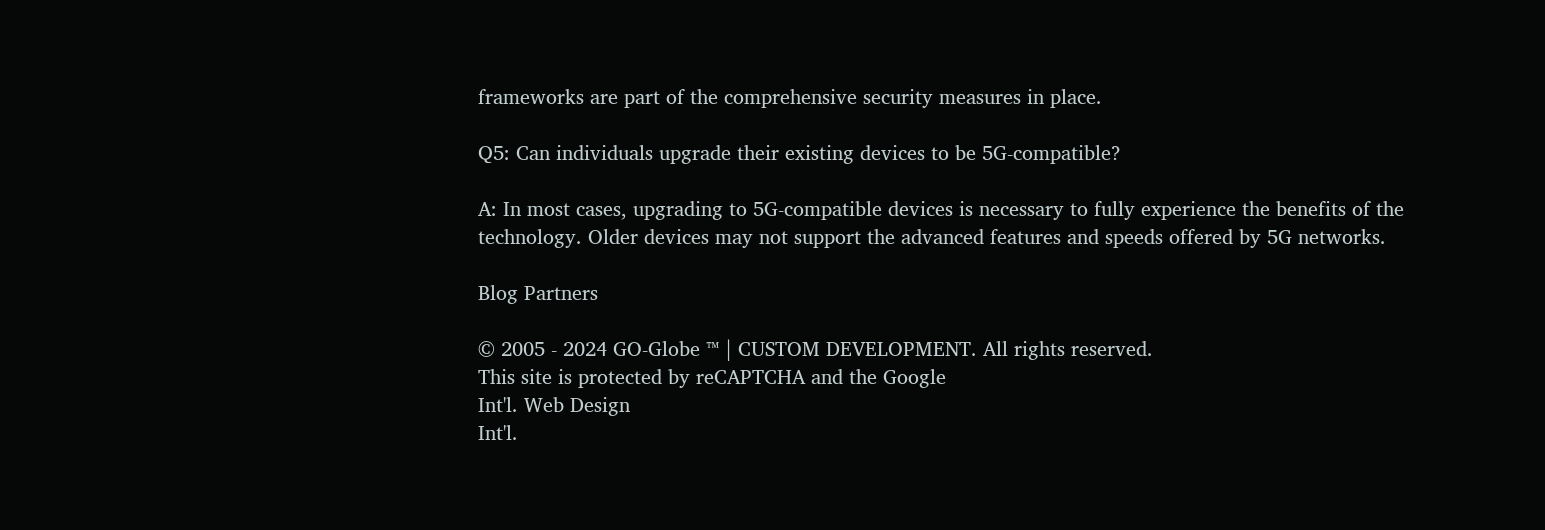frameworks are part of the comprehensive security measures in place.

Q5: Can individuals upgrade their existing devices to be 5G-compatible?

A: In most cases, upgrading to 5G-compatible devices is necessary to fully experience the benefits of the technology. Older devices may not support the advanced features and speeds offered by 5G networks.

Blog Partners

© 2005 - 2024 GO-Globe ™ | CUSTOM DEVELOPMENT. All rights reserved.
This site is protected by reCAPTCHA and the Google
Int'l. Web Design
Int'l.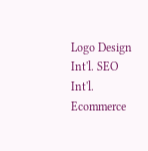Logo Design
Int'l. SEO
Int'l. Ecommerce